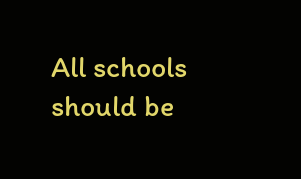All schools should be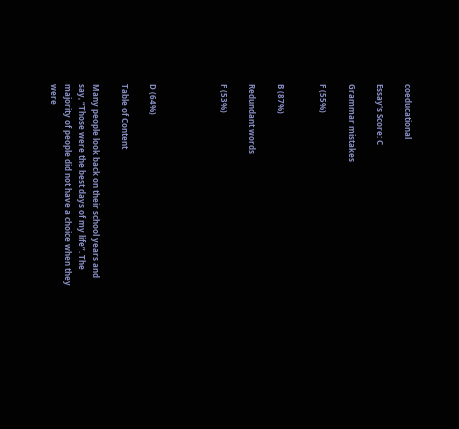coeducational

Essay's Score: C

Grammar mistakes

F (55%)


B (87%)

Redundant words

F (53%)




D (64%)

Table of Content

Many people look back on their school years and say, “Those were the best days of my life”. The majority of people did not have a choice when they were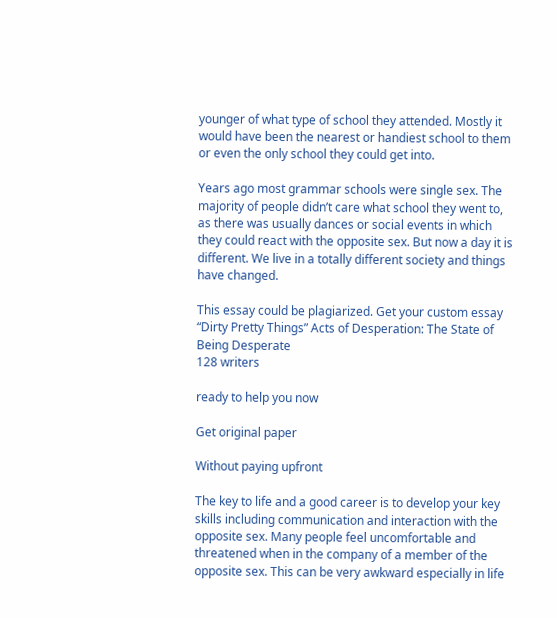younger of what type of school they attended. Mostly it would have been the nearest or handiest school to them or even the only school they could get into.

Years ago most grammar schools were single sex. The majority of people didn’t care what school they went to, as there was usually dances or social events in which they could react with the opposite sex. But now a day it is different. We live in a totally different society and things have changed.

This essay could be plagiarized. Get your custom essay
“Dirty Pretty Things” Acts of Desperation: The State of Being Desperate
128 writers

ready to help you now

Get original paper

Without paying upfront

The key to life and a good career is to develop your key skills including communication and interaction with the opposite sex. Many people feel uncomfortable and threatened when in the company of a member of the opposite sex. This can be very awkward especially in life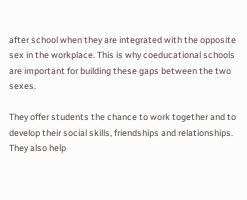after school when they are integrated with the opposite sex in the workplace. This is why coeducational schools are important for building these gaps between the two sexes.

They offer students the chance to work together and to develop their social skills, friendships and relationships. They also help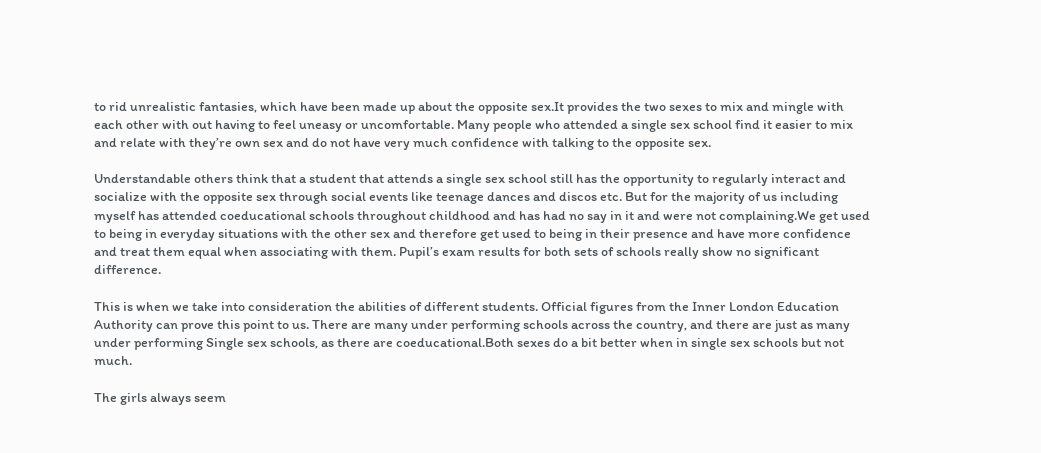to rid unrealistic fantasies, which have been made up about the opposite sex.It provides the two sexes to mix and mingle with each other with out having to feel uneasy or uncomfortable. Many people who attended a single sex school find it easier to mix and relate with they’re own sex and do not have very much confidence with talking to the opposite sex.

Understandable others think that a student that attends a single sex school still has the opportunity to regularly interact and socialize with the opposite sex through social events like teenage dances and discos etc. But for the majority of us including myself has attended coeducational schools throughout childhood and has had no say in it and were not complaining.We get used to being in everyday situations with the other sex and therefore get used to being in their presence and have more confidence and treat them equal when associating with them. Pupil’s exam results for both sets of schools really show no significant difference.

This is when we take into consideration the abilities of different students. Official figures from the Inner London Education Authority can prove this point to us. There are many under performing schools across the country, and there are just as many under performing Single sex schools, as there are coeducational.Both sexes do a bit better when in single sex schools but not much.

The girls always seem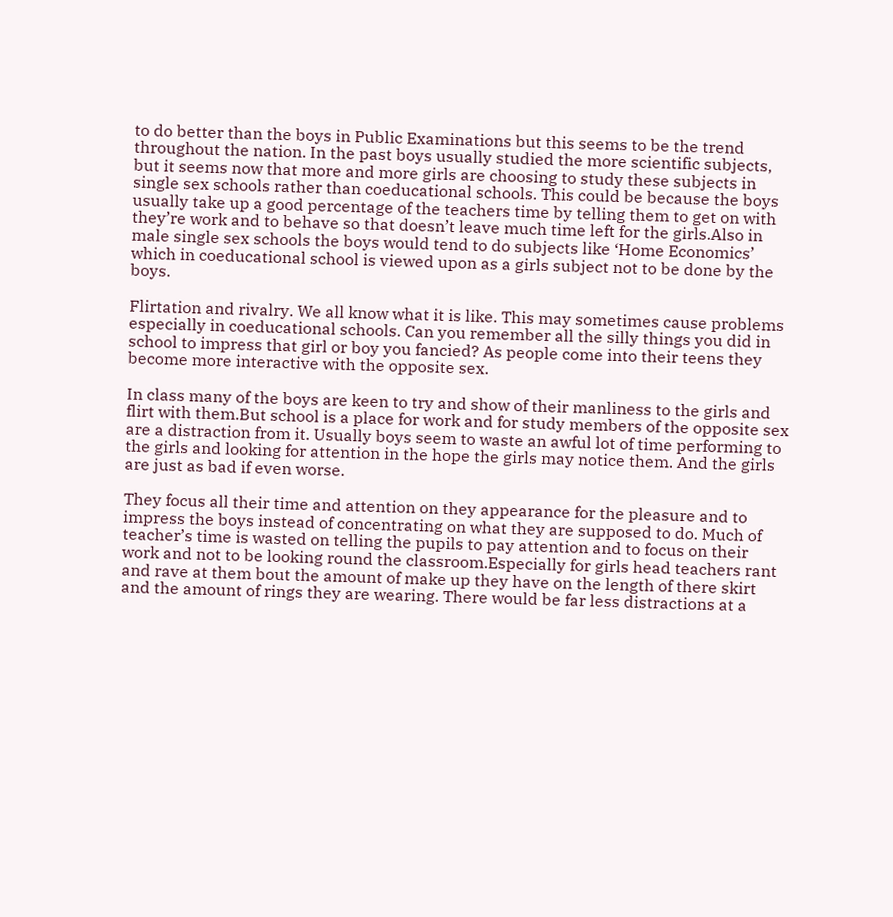to do better than the boys in Public Examinations but this seems to be the trend throughout the nation. In the past boys usually studied the more scientific subjects, but it seems now that more and more girls are choosing to study these subjects in single sex schools rather than coeducational schools. This could be because the boys usually take up a good percentage of the teachers time by telling them to get on with they’re work and to behave so that doesn’t leave much time left for the girls.Also in male single sex schools the boys would tend to do subjects like ‘Home Economics’ which in coeducational school is viewed upon as a girls subject not to be done by the boys.

Flirtation and rivalry. We all know what it is like. This may sometimes cause problems especially in coeducational schools. Can you remember all the silly things you did in school to impress that girl or boy you fancied? As people come into their teens they become more interactive with the opposite sex.

In class many of the boys are keen to try and show of their manliness to the girls and flirt with them.But school is a place for work and for study members of the opposite sex are a distraction from it. Usually boys seem to waste an awful lot of time performing to the girls and looking for attention in the hope the girls may notice them. And the girls are just as bad if even worse.

They focus all their time and attention on they appearance for the pleasure and to impress the boys instead of concentrating on what they are supposed to do. Much of teacher’s time is wasted on telling the pupils to pay attention and to focus on their work and not to be looking round the classroom.Especially for girls head teachers rant and rave at them bout the amount of make up they have on the length of there skirt and the amount of rings they are wearing. There would be far less distractions at a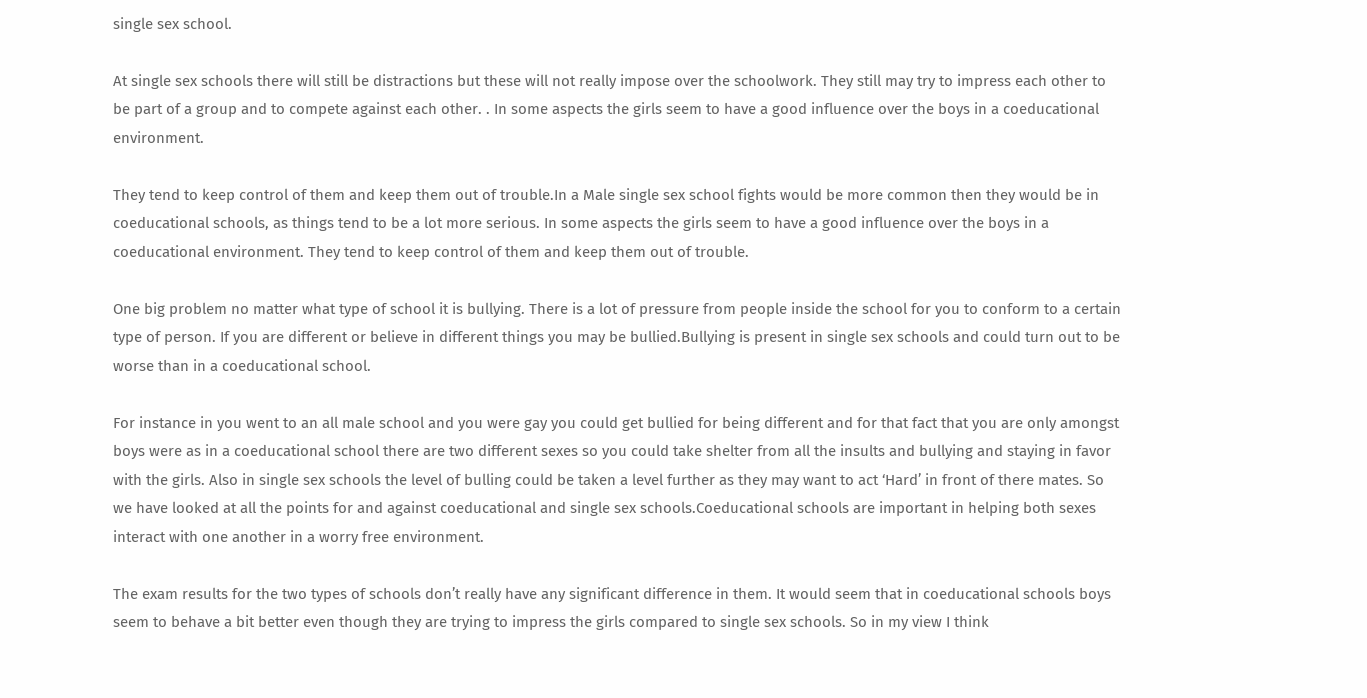single sex school.

At single sex schools there will still be distractions but these will not really impose over the schoolwork. They still may try to impress each other to be part of a group and to compete against each other. . In some aspects the girls seem to have a good influence over the boys in a coeducational environment.

They tend to keep control of them and keep them out of trouble.In a Male single sex school fights would be more common then they would be in coeducational schools, as things tend to be a lot more serious. In some aspects the girls seem to have a good influence over the boys in a coeducational environment. They tend to keep control of them and keep them out of trouble.

One big problem no matter what type of school it is bullying. There is a lot of pressure from people inside the school for you to conform to a certain type of person. If you are different or believe in different things you may be bullied.Bullying is present in single sex schools and could turn out to be worse than in a coeducational school.

For instance in you went to an all male school and you were gay you could get bullied for being different and for that fact that you are only amongst boys were as in a coeducational school there are two different sexes so you could take shelter from all the insults and bullying and staying in favor with the girls. Also in single sex schools the level of bulling could be taken a level further as they may want to act ‘Hard’ in front of there mates. So we have looked at all the points for and against coeducational and single sex schools.Coeducational schools are important in helping both sexes interact with one another in a worry free environment.

The exam results for the two types of schools don’t really have any significant difference in them. It would seem that in coeducational schools boys seem to behave a bit better even though they are trying to impress the girls compared to single sex schools. So in my view I think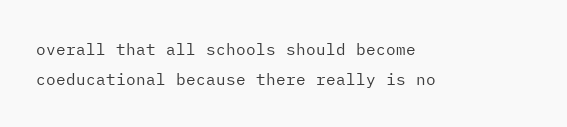overall that all schools should become coeducational because there really is no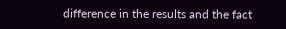difference in the results and the fact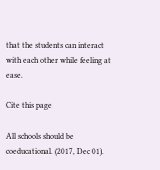that the students can interact with each other while feeling at ease.

Cite this page

All schools should be coeducational. (2017, Dec 01).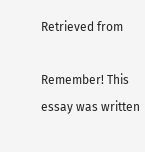Retrieved from

Remember! This essay was written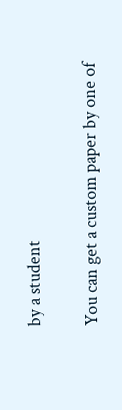by a student

You can get a custom paper by one of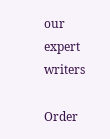our expert writers

Order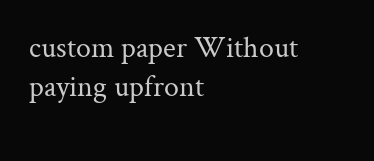custom paper Without paying upfront